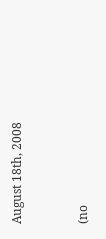August 18th, 2008


(no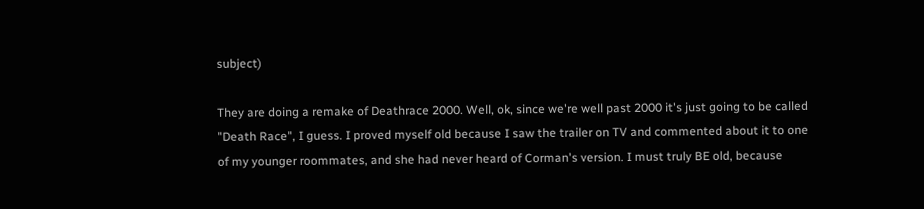subject)

They are doing a remake of Deathrace 2000. Well, ok, since we're well past 2000 it's just going to be called "Death Race", I guess. I proved myself old because I saw the trailer on TV and commented about it to one of my younger roommates, and she had never heard of Corman's version. I must truly BE old, because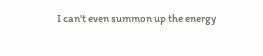I can't even summon up the energy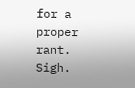for a proper rant. Sigh.